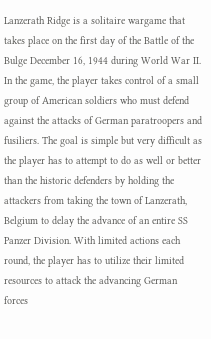Lanzerath Ridge is a solitaire wargame that takes place on the first day of the Battle of the Bulge December 16, 1944 during World War II. In the game, the player takes control of a small group of American soldiers who must defend against the attacks of German paratroopers and fusiliers. The goal is simple but very difficult as the player has to attempt to do as well or better than the historic defenders by holding the attackers from taking the town of Lanzerath, Belgium to delay the advance of an entire SS Panzer Division. With limited actions each round, the player has to utilize their limited resources to attack the advancing German forces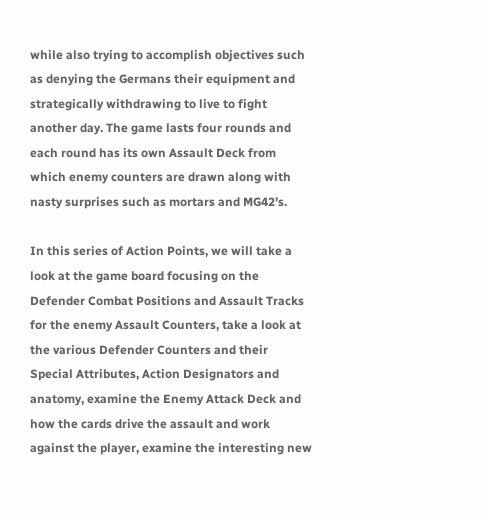while also trying to accomplish objectives such as denying the Germans their equipment and strategically withdrawing to live to fight another day. The game lasts four rounds and each round has its own Assault Deck from which enemy counters are drawn along with nasty surprises such as mortars and MG42’s.

In this series of Action Points, we will take a look at the game board focusing on the Defender Combat Positions and Assault Tracks for the enemy Assault Counters, take a look at the various Defender Counters and their Special Attributes, Action Designators and anatomy, examine the Enemy Attack Deck and how the cards drive the assault and work against the player, examine the interesting new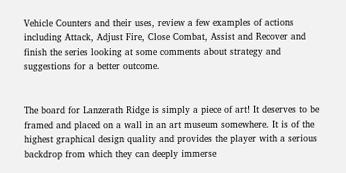Vehicle Counters and their uses, review a few examples of actions including Attack, Adjust Fire, Close Combat, Assist and Recover and finish the series looking at some comments about strategy and suggestions for a better outcome.


The board for Lanzerath Ridge is simply a piece of art! It deserves to be framed and placed on a wall in an art museum somewhere. It is of the highest graphical design quality and provides the player with a serious backdrop from which they can deeply immerse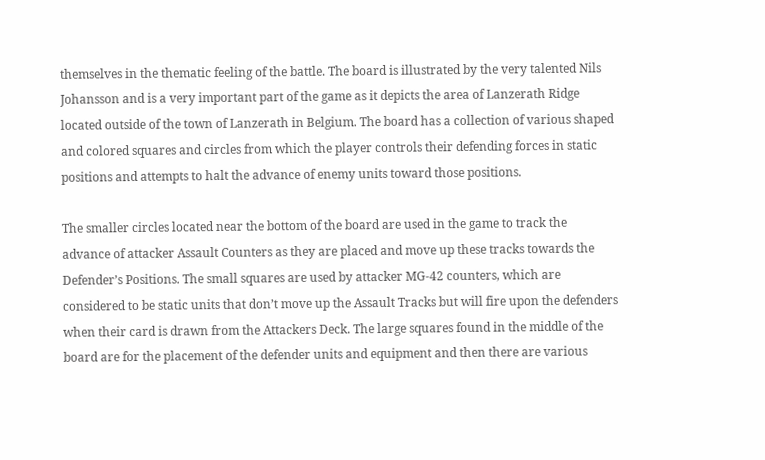themselves in the thematic feeling of the battle. The board is illustrated by the very talented Nils Johansson and is a very important part of the game as it depicts the area of Lanzerath Ridge located outside of the town of Lanzerath in Belgium. The board has a collection of various shaped and colored squares and circles from which the player controls their defending forces in static positions and attempts to halt the advance of enemy units toward those positions.

The smaller circles located near the bottom of the board are used in the game to track the advance of attacker Assault Counters as they are placed and move up these tracks towards the Defender’s Positions. The small squares are used by attacker MG-42 counters, which are considered to be static units that don’t move up the Assault Tracks but will fire upon the defenders when their card is drawn from the Attackers Deck. The large squares found in the middle of the board are for the placement of the defender units and equipment and then there are various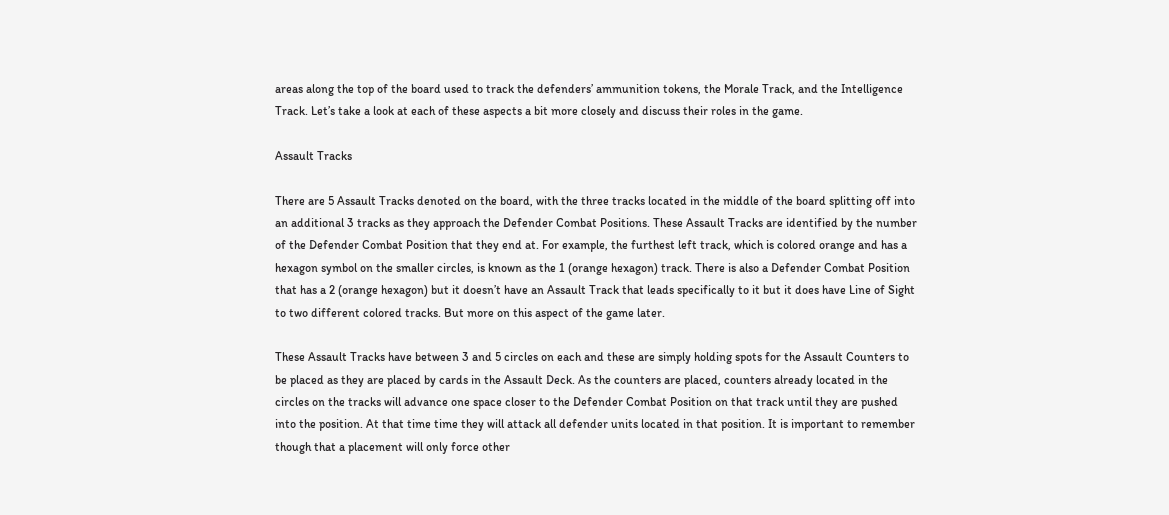areas along the top of the board used to track the defenders’ ammunition tokens, the Morale Track, and the Intelligence Track. Let’s take a look at each of these aspects a bit more closely and discuss their roles in the game.

Assault Tracks

There are 5 Assault Tracks denoted on the board, with the three tracks located in the middle of the board splitting off into an additional 3 tracks as they approach the Defender Combat Positions. These Assault Tracks are identified by the number of the Defender Combat Position that they end at. For example, the furthest left track, which is colored orange and has a hexagon symbol on the smaller circles, is known as the 1 (orange hexagon) track. There is also a Defender Combat Position that has a 2 (orange hexagon) but it doesn’t have an Assault Track that leads specifically to it but it does have Line of Sight to two different colored tracks. But more on this aspect of the game later.

These Assault Tracks have between 3 and 5 circles on each and these are simply holding spots for the Assault Counters to be placed as they are placed by cards in the Assault Deck. As the counters are placed, counters already located in the circles on the tracks will advance one space closer to the Defender Combat Position on that track until they are pushed into the position. At that time time they will attack all defender units located in that position. It is important to remember though that a placement will only force other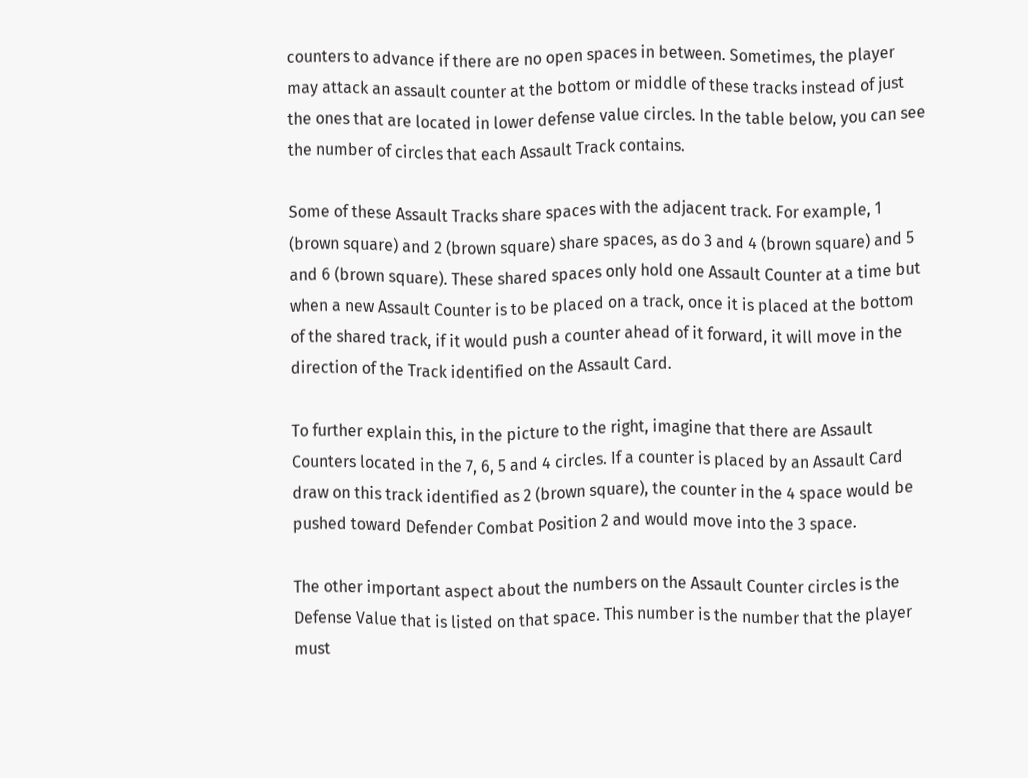counters to advance if there are no open spaces in between. Sometimes, the player may attack an assault counter at the bottom or middle of these tracks instead of just the ones that are located in lower defense value circles. In the table below, you can see the number of circles that each Assault Track contains.

Some of these Assault Tracks share spaces with the adjacent track. For example, 1 (brown square) and 2 (brown square) share spaces, as do 3 and 4 (brown square) and 5 and 6 (brown square). These shared spaces only hold one Assault Counter at a time but when a new Assault Counter is to be placed on a track, once it is placed at the bottom of the shared track, if it would push a counter ahead of it forward, it will move in the direction of the Track identified on the Assault Card.

To further explain this, in the picture to the right, imagine that there are Assault Counters located in the 7, 6, 5 and 4 circles. If a counter is placed by an Assault Card draw on this track identified as 2 (brown square), the counter in the 4 space would be pushed toward Defender Combat Position 2 and would move into the 3 space.

The other important aspect about the numbers on the Assault Counter circles is the Defense Value that is listed on that space. This number is the number that the player must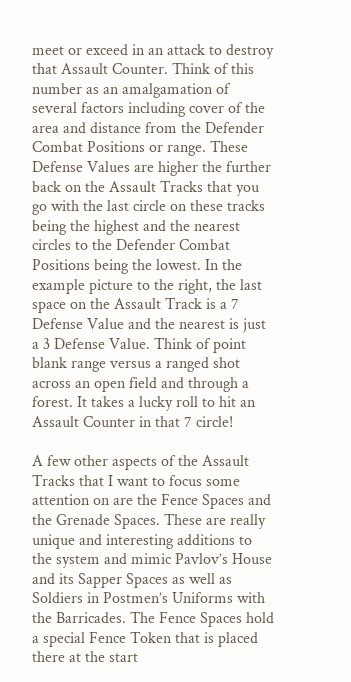meet or exceed in an attack to destroy that Assault Counter. Think of this number as an amalgamation of several factors including cover of the area and distance from the Defender Combat Positions or range. These Defense Values are higher the further back on the Assault Tracks that you go with the last circle on these tracks being the highest and the nearest circles to the Defender Combat Positions being the lowest. In the example picture to the right, the last space on the Assault Track is a 7 Defense Value and the nearest is just a 3 Defense Value. Think of point blank range versus a ranged shot across an open field and through a forest. It takes a lucky roll to hit an Assault Counter in that 7 circle!

A few other aspects of the Assault Tracks that I want to focus some attention on are the Fence Spaces and the Grenade Spaces. These are really unique and interesting additions to the system and mimic Pavlov’s House and its Sapper Spaces as well as Soldiers in Postmen’s Uniforms with the Barricades. The Fence Spaces hold a special Fence Token that is placed there at the start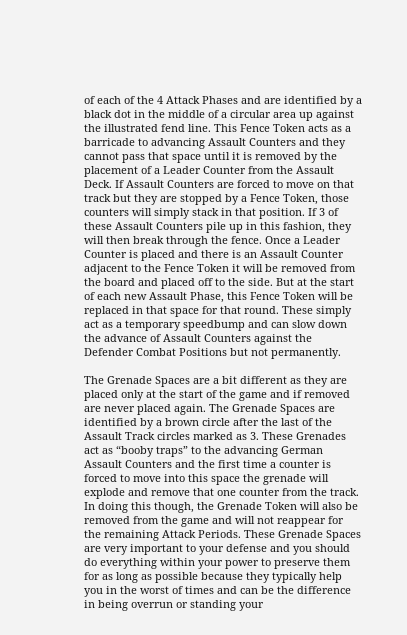of each of the 4 Attack Phases and are identified by a black dot in the middle of a circular area up against the illustrated fend line. This Fence Token acts as a barricade to advancing Assault Counters and they cannot pass that space until it is removed by the placement of a Leader Counter from the Assault Deck. If Assault Counters are forced to move on that track but they are stopped by a Fence Token, those counters will simply stack in that position. If 3 of these Assault Counters pile up in this fashion, they will then break through the fence. Once a Leader Counter is placed and there is an Assault Counter adjacent to the Fence Token it will be removed from the board and placed off to the side. But at the start of each new Assault Phase, this Fence Token will be replaced in that space for that round. These simply act as a temporary speedbump and can slow down the advance of Assault Counters against the Defender Combat Positions but not permanently.

The Grenade Spaces are a bit different as they are placed only at the start of the game and if removed are never placed again. The Grenade Spaces are identified by a brown circle after the last of the Assault Track circles marked as 3. These Grenades act as “booby traps” to the advancing German Assault Counters and the first time a counter is forced to move into this space the grenade will explode and remove that one counter from the track. In doing this though, the Grenade Token will also be removed from the game and will not reappear for the remaining Attack Periods. These Grenade Spaces are very important to your defense and you should do everything within your power to preserve them for as long as possible because they typically help you in the worst of times and can be the difference in being overrun or standing your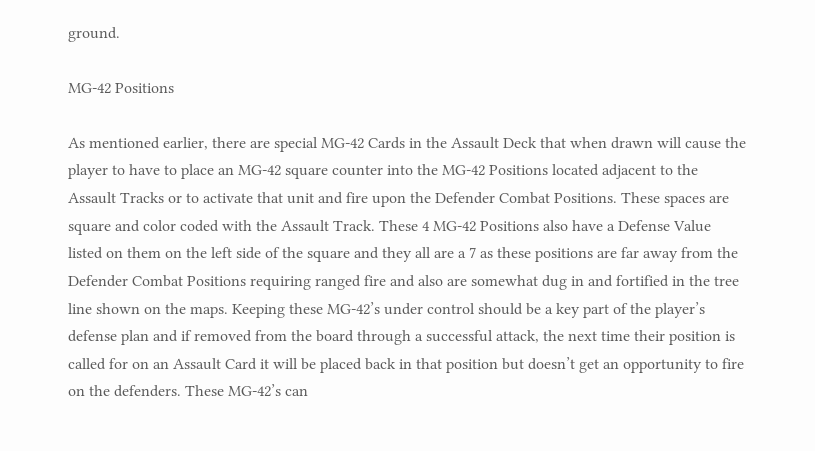ground.

MG-42 Positions

As mentioned earlier, there are special MG-42 Cards in the Assault Deck that when drawn will cause the player to have to place an MG-42 square counter into the MG-42 Positions located adjacent to the Assault Tracks or to activate that unit and fire upon the Defender Combat Positions. These spaces are square and color coded with the Assault Track. These 4 MG-42 Positions also have a Defense Value listed on them on the left side of the square and they all are a 7 as these positions are far away from the Defender Combat Positions requiring ranged fire and also are somewhat dug in and fortified in the tree line shown on the maps. Keeping these MG-42’s under control should be a key part of the player’s defense plan and if removed from the board through a successful attack, the next time their position is called for on an Assault Card it will be placed back in that position but doesn’t get an opportunity to fire on the defenders. These MG-42’s can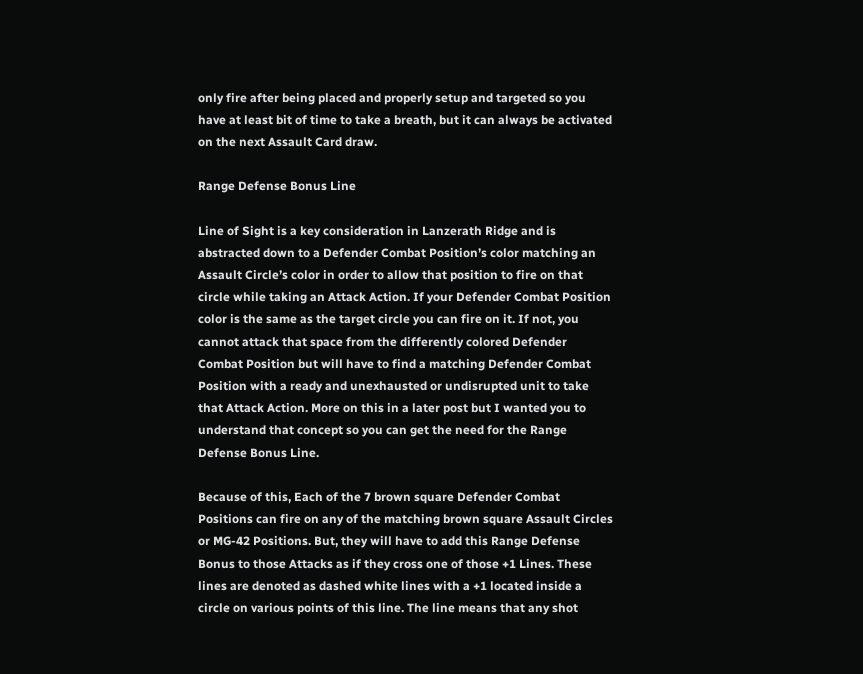only fire after being placed and properly setup and targeted so you have at least bit of time to take a breath, but it can always be activated on the next Assault Card draw.

Range Defense Bonus Line

Line of Sight is a key consideration in Lanzerath Ridge and is abstracted down to a Defender Combat Position’s color matching an Assault Circle’s color in order to allow that position to fire on that circle while taking an Attack Action. If your Defender Combat Position color is the same as the target circle you can fire on it. If not, you cannot attack that space from the differently colored Defender Combat Position but will have to find a matching Defender Combat Position with a ready and unexhausted or undisrupted unit to take that Attack Action. More on this in a later post but I wanted you to understand that concept so you can get the need for the Range Defense Bonus Line.

Because of this, Each of the 7 brown square Defender Combat Positions can fire on any of the matching brown square Assault Circles or MG-42 Positions. But, they will have to add this Range Defense Bonus to those Attacks as if they cross one of those +1 Lines. These lines are denoted as dashed white lines with a +1 located inside a circle on various points of this line. The line means that any shot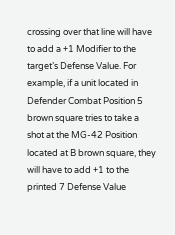crossing over that line will have to add a +1 Modifier to the target’s Defense Value. For example, if a unit located in Defender Combat Position 5 brown square tries to take a shot at the MG-42 Position located at B brown square, they will have to add +1 to the printed 7 Defense Value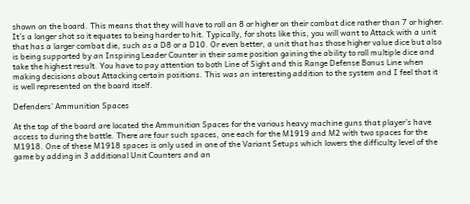shown on the board. This means that they will have to roll an 8 or higher on their combat dice rather than 7 or higher. It’s a longer shot so it equates to being harder to hit. Typically, for shots like this, you will want to Attack with a unit that has a larger combat die, such as a D8 or a D10. Or even better, a unit that has those higher value dice but also is being supported by an Inspiring Leader Counter in their same position gaining the ability to roll multiple dice and take the highest result. You have to pay attention to both Line of Sight and this Range Defense Bonus Line when making decisions about Attacking certain positions. This was an interesting addition to the system and I feel that it is well represented on the board itself.

Defenders’ Ammunition Spaces

At the top of the board are located the Ammunition Spaces for the various heavy machine guns that player’s have access to during the battle. There are four such spaces, one each for the M1919 and M2 with two spaces for the M1918. One of these M1918 spaces is only used in one of the Variant Setups which lowers the difficulty level of the game by adding in 3 additional Unit Counters and an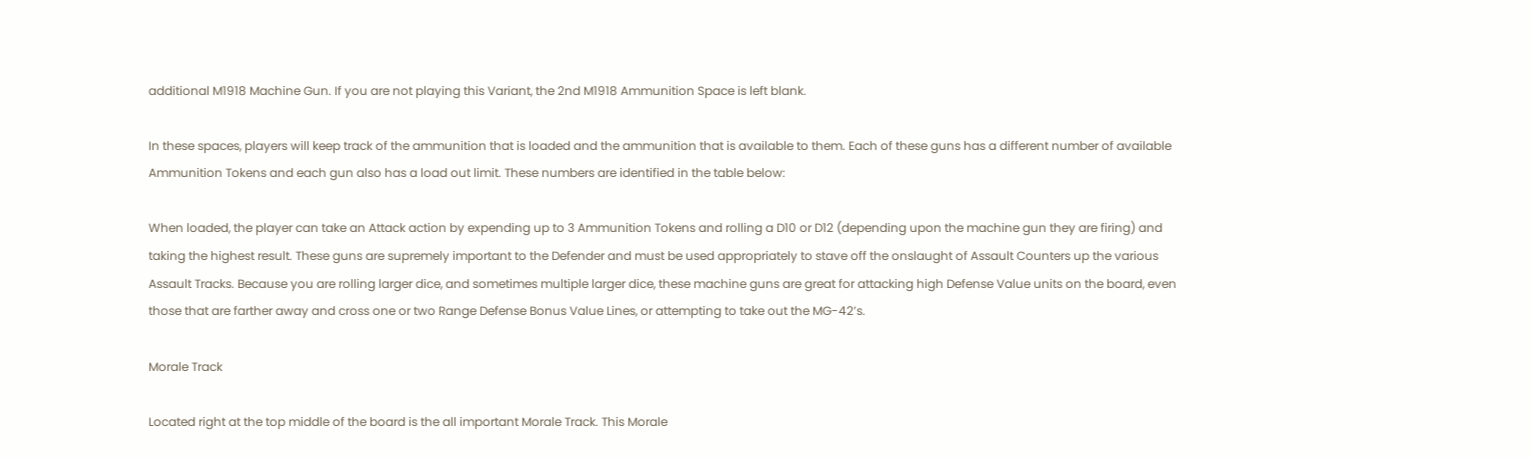additional M1918 Machine Gun. If you are not playing this Variant, the 2nd M1918 Ammunition Space is left blank.

In these spaces, players will keep track of the ammunition that is loaded and the ammunition that is available to them. Each of these guns has a different number of available Ammunition Tokens and each gun also has a load out limit. These numbers are identified in the table below:

When loaded, the player can take an Attack action by expending up to 3 Ammunition Tokens and rolling a D10 or D12 (depending upon the machine gun they are firing) and taking the highest result. These guns are supremely important to the Defender and must be used appropriately to stave off the onslaught of Assault Counters up the various Assault Tracks. Because you are rolling larger dice, and sometimes multiple larger dice, these machine guns are great for attacking high Defense Value units on the board, even those that are farther away and cross one or two Range Defense Bonus Value Lines, or attempting to take out the MG-42’s.

Morale Track

Located right at the top middle of the board is the all important Morale Track. This Morale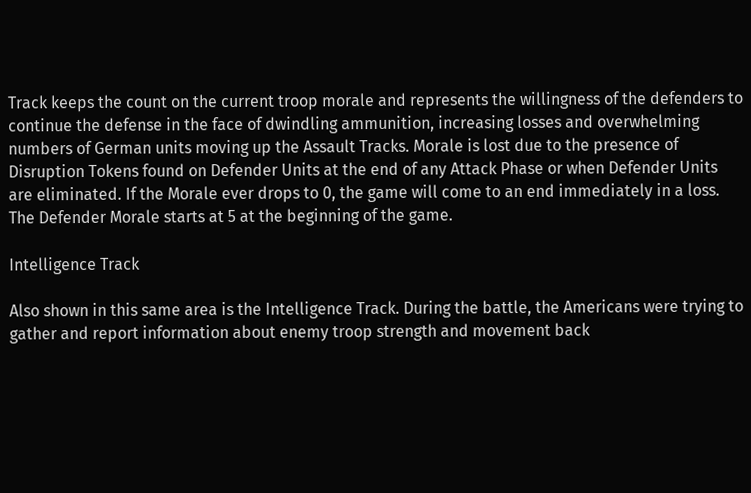Track keeps the count on the current troop morale and represents the willingness of the defenders to continue the defense in the face of dwindling ammunition, increasing losses and overwhelming numbers of German units moving up the Assault Tracks. Morale is lost due to the presence of Disruption Tokens found on Defender Units at the end of any Attack Phase or when Defender Units are eliminated. If the Morale ever drops to 0, the game will come to an end immediately in a loss. The Defender Morale starts at 5 at the beginning of the game.

Intelligence Track

Also shown in this same area is the Intelligence Track. During the battle, the Americans were trying to gather and report information about enemy troop strength and movement back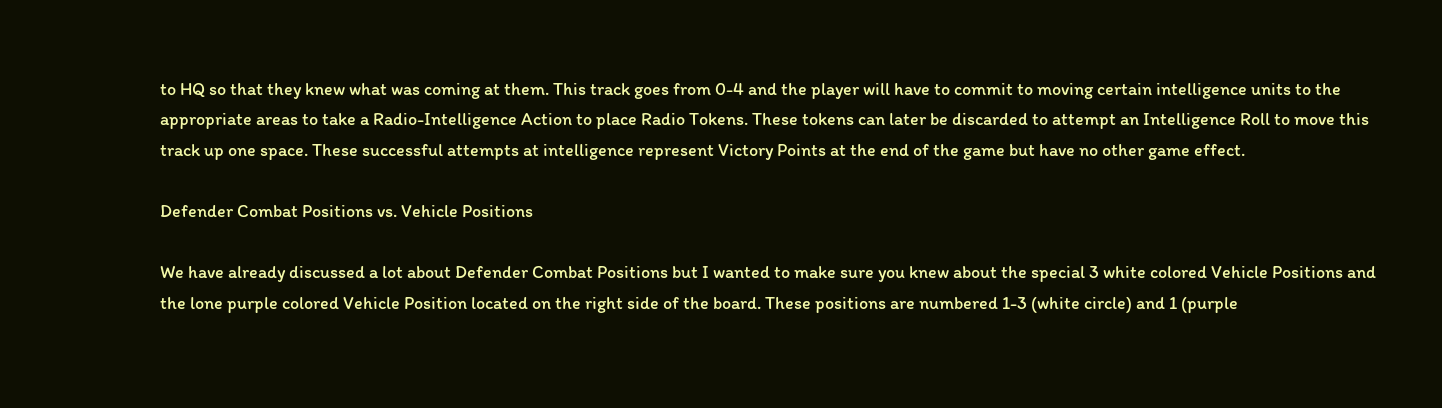to HQ so that they knew what was coming at them. This track goes from 0-4 and the player will have to commit to moving certain intelligence units to the appropriate areas to take a Radio-Intelligence Action to place Radio Tokens. These tokens can later be discarded to attempt an Intelligence Roll to move this track up one space. These successful attempts at intelligence represent Victory Points at the end of the game but have no other game effect.

Defender Combat Positions vs. Vehicle Positions

We have already discussed a lot about Defender Combat Positions but I wanted to make sure you knew about the special 3 white colored Vehicle Positions and the lone purple colored Vehicle Position located on the right side of the board. These positions are numbered 1-3 (white circle) and 1 (purple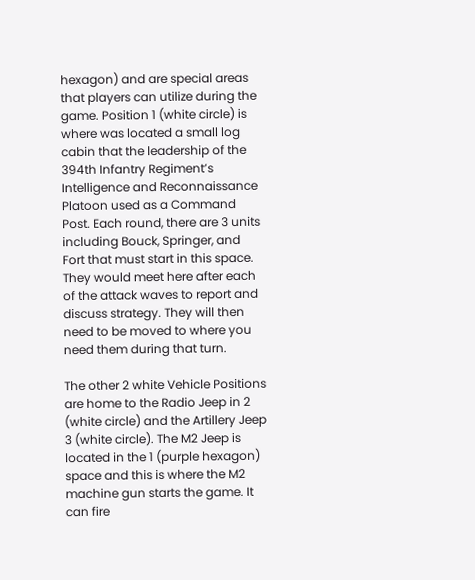hexagon) and are special areas that players can utilize during the game. Position 1 (white circle) is where was located a small log cabin that the leadership of the 394th Infantry Regiment’s Intelligence and Reconnaissance Platoon used as a Command Post. Each round, there are 3 units including Bouck, Springer, and Fort that must start in this space. They would meet here after each of the attack waves to report and discuss strategy. They will then need to be moved to where you need them during that turn.

The other 2 white Vehicle Positions are home to the Radio Jeep in 2 (white circle) and the Artillery Jeep 3 (white circle). The M2 Jeep is located in the 1 (purple hexagon) space and this is where the M2 machine gun starts the game. It can fire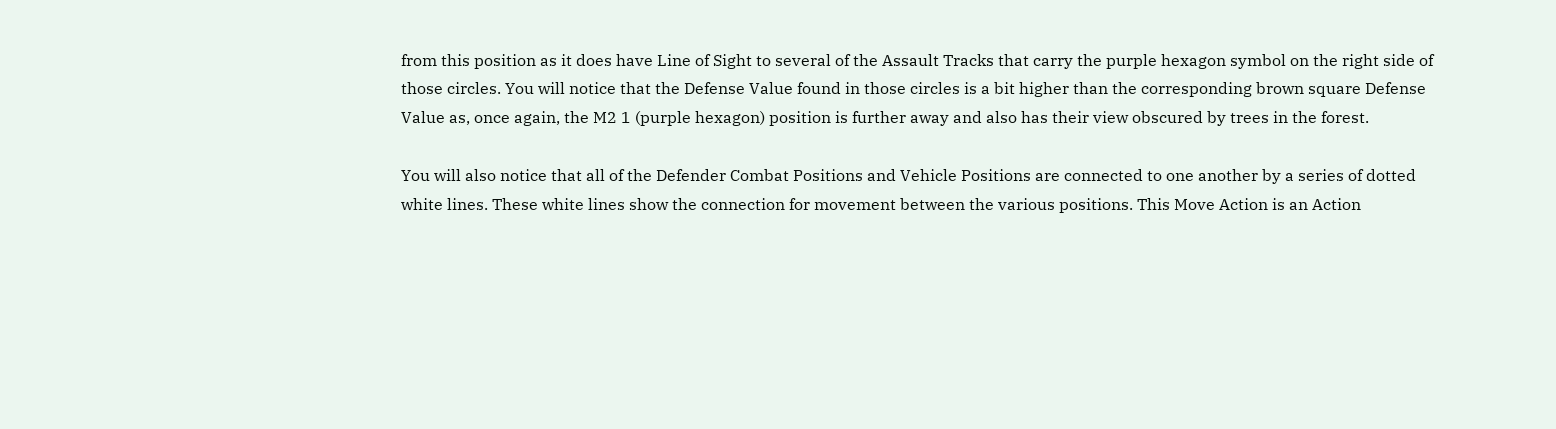from this position as it does have Line of Sight to several of the Assault Tracks that carry the purple hexagon symbol on the right side of those circles. You will notice that the Defense Value found in those circles is a bit higher than the corresponding brown square Defense Value as, once again, the M2 1 (purple hexagon) position is further away and also has their view obscured by trees in the forest.

You will also notice that all of the Defender Combat Positions and Vehicle Positions are connected to one another by a series of dotted white lines. These white lines show the connection for movement between the various positions. This Move Action is an Action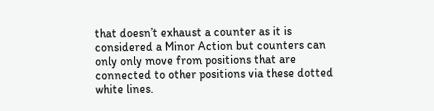that doesn’t exhaust a counter as it is considered a Minor Action but counters can only only move from positions that are connected to other positions via these dotted white lines.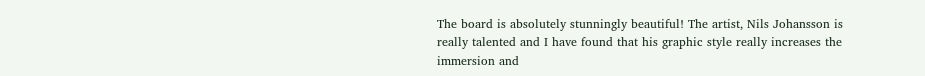The board is absolutely stunningly beautiful! The artist, Nils Johansson is really talented and I have found that his graphic style really increases the immersion and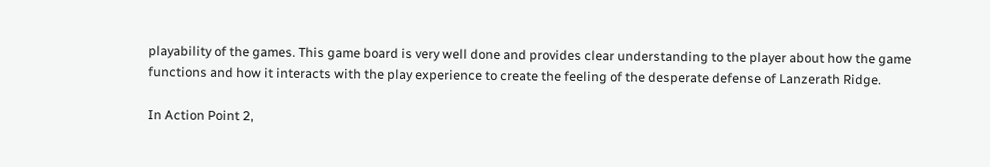playability of the games. This game board is very well done and provides clear understanding to the player about how the game functions and how it interacts with the play experience to create the feeling of the desperate defense of Lanzerath Ridge.

In Action Point 2,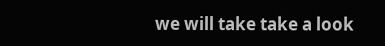we will take take a look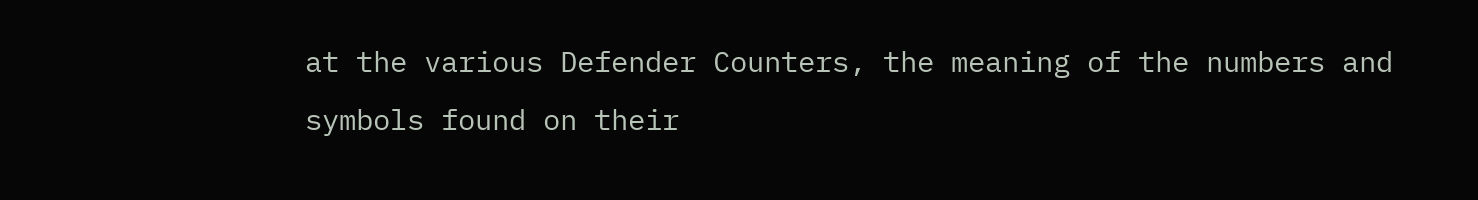at the various Defender Counters, the meaning of the numbers and symbols found on their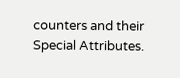counters and their Special Attributes.